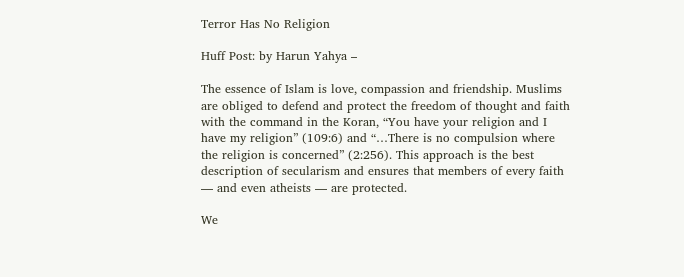Terror Has No Religion

Huff Post: by Harun Yahya –

The essence of Islam is love, compassion and friendship. Muslims are obliged to defend and protect the freedom of thought and faith with the command in the Koran, “You have your religion and I have my religion” (109:6) and “…There is no compulsion where the religion is concerned” (2:256). This approach is the best description of secularism and ensures that members of every faith — and even atheists — are protected.

We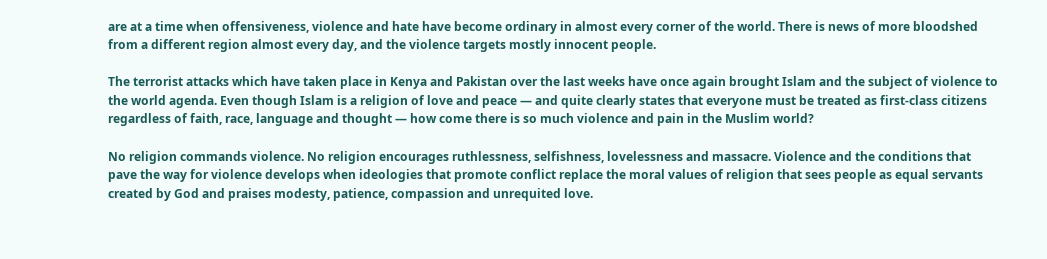are at a time when offensiveness, violence and hate have become ordinary in almost every corner of the world. There is news of more bloodshed from a different region almost every day, and the violence targets mostly innocent people.

The terrorist attacks which have taken place in Kenya and Pakistan over the last weeks have once again brought Islam and the subject of violence to the world agenda. Even though Islam is a religion of love and peace — and quite clearly states that everyone must be treated as first-class citizens regardless of faith, race, language and thought — how come there is so much violence and pain in the Muslim world?

No religion commands violence. No religion encourages ruthlessness, selfishness, lovelessness and massacre. Violence and the conditions that pave the way for violence develops when ideologies that promote conflict replace the moral values of religion that sees people as equal servants created by God and praises modesty, patience, compassion and unrequited love.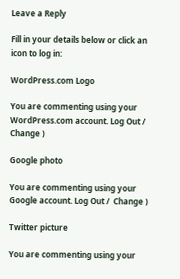Leave a Reply

Fill in your details below or click an icon to log in:

WordPress.com Logo

You are commenting using your WordPress.com account. Log Out /  Change )

Google photo

You are commenting using your Google account. Log Out /  Change )

Twitter picture

You are commenting using your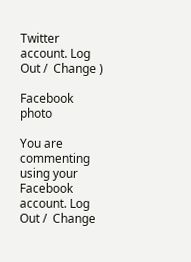Twitter account. Log Out /  Change )

Facebook photo

You are commenting using your Facebook account. Log Out /  Change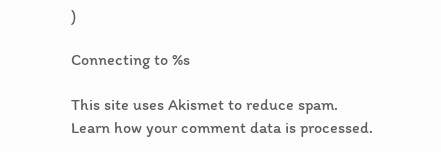)

Connecting to %s

This site uses Akismet to reduce spam. Learn how your comment data is processed.